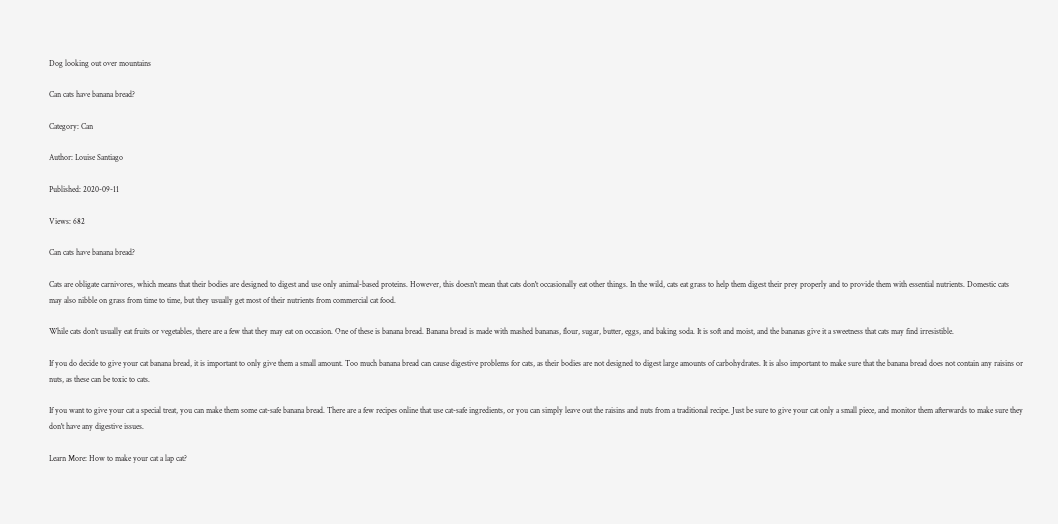Dog looking out over mountains

Can cats have banana bread?

Category: Can

Author: Louise Santiago

Published: 2020-09-11

Views: 682

Can cats have banana bread?

Cats are obligate carnivores, which means that their bodies are designed to digest and use only animal-based proteins. However, this doesn't mean that cats don't occasionally eat other things. In the wild, cats eat grass to help them digest their prey properly and to provide them with essential nutrients. Domestic cats may also nibble on grass from time to time, but they usually get most of their nutrients from commercial cat food.

While cats don't usually eat fruits or vegetables, there are a few that they may eat on occasion. One of these is banana bread. Banana bread is made with mashed bananas, flour, sugar, butter, eggs, and baking soda. It is soft and moist, and the bananas give it a sweetness that cats may find irresistible.

If you do decide to give your cat banana bread, it is important to only give them a small amount. Too much banana bread can cause digestive problems for cats, as their bodies are not designed to digest large amounts of carbohydrates. It is also important to make sure that the banana bread does not contain any raisins or nuts, as these can be toxic to cats.

If you want to give your cat a special treat, you can make them some cat-safe banana bread. There are a few recipes online that use cat-safe ingredients, or you can simply leave out the raisins and nuts from a traditional recipe. Just be sure to give your cat only a small piece, and monitor them afterwards to make sure they don't have any digestive issues.

Learn More: How to make your cat a lap cat?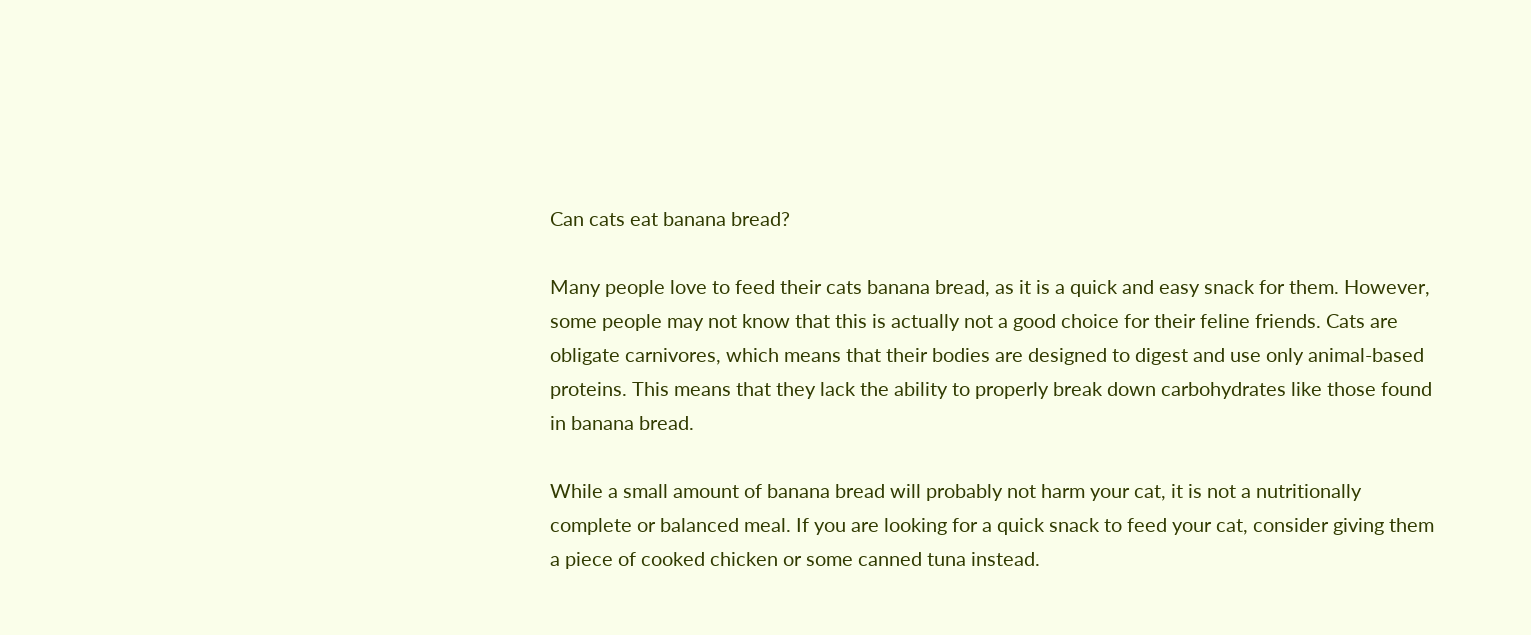Can cats eat banana bread?

Many people love to feed their cats banana bread, as it is a quick and easy snack for them. However, some people may not know that this is actually not a good choice for their feline friends. Cats are obligate carnivores, which means that their bodies are designed to digest and use only animal-based proteins. This means that they lack the ability to properly break down carbohydrates like those found in banana bread.

While a small amount of banana bread will probably not harm your cat, it is not a nutritionally complete or balanced meal. If you are looking for a quick snack to feed your cat, consider giving them a piece of cooked chicken or some canned tuna instead.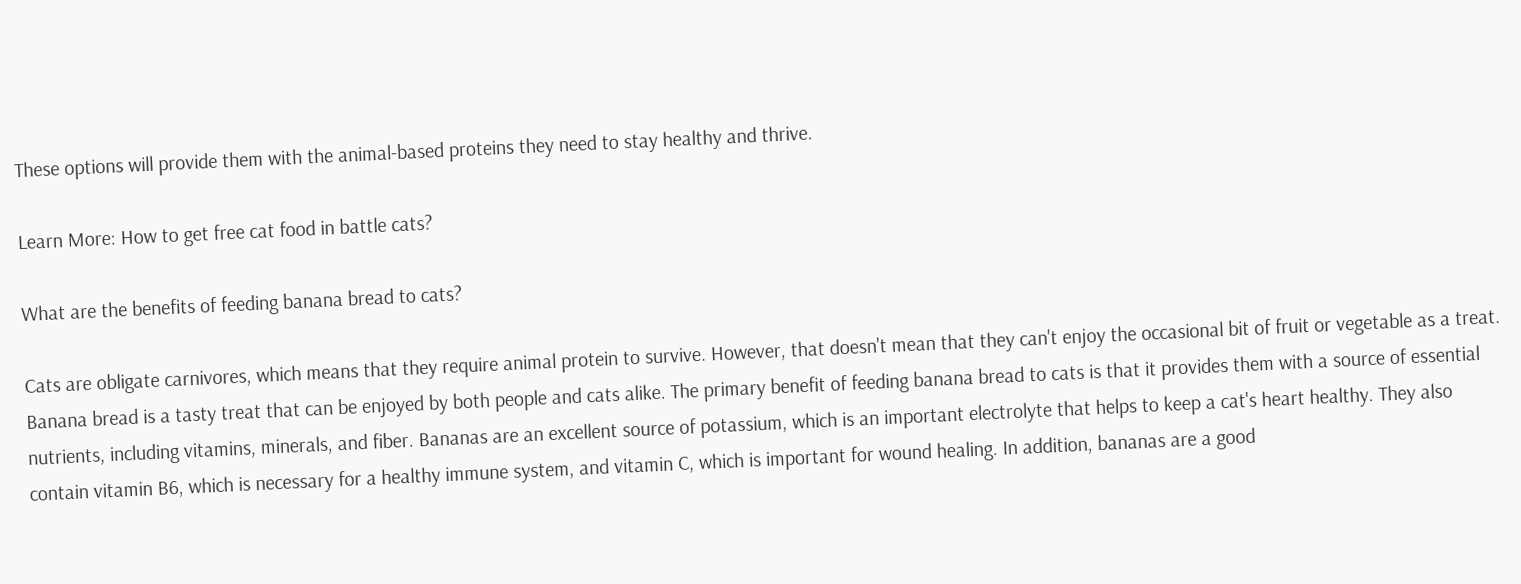These options will provide them with the animal-based proteins they need to stay healthy and thrive.

Learn More: How to get free cat food in battle cats?

What are the benefits of feeding banana bread to cats?

Cats are obligate carnivores, which means that they require animal protein to survive. However, that doesn't mean that they can't enjoy the occasional bit of fruit or vegetable as a treat. Banana bread is a tasty treat that can be enjoyed by both people and cats alike. The primary benefit of feeding banana bread to cats is that it provides them with a source of essential nutrients, including vitamins, minerals, and fiber. Bananas are an excellent source of potassium, which is an important electrolyte that helps to keep a cat's heart healthy. They also contain vitamin B6, which is necessary for a healthy immune system, and vitamin C, which is important for wound healing. In addition, bananas are a good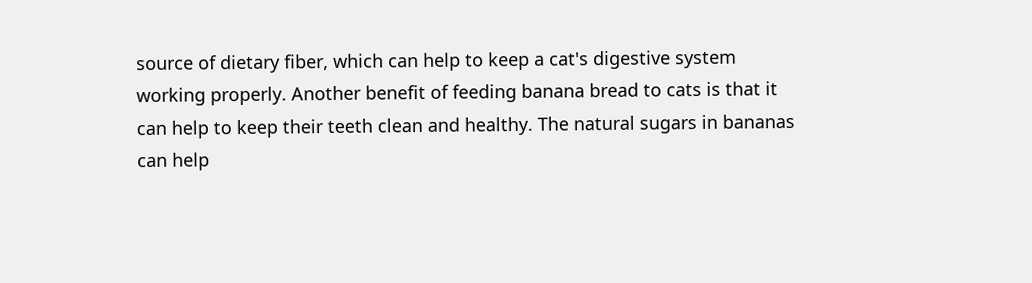source of dietary fiber, which can help to keep a cat's digestive system working properly. Another benefit of feeding banana bread to cats is that it can help to keep their teeth clean and healthy. The natural sugars in bananas can help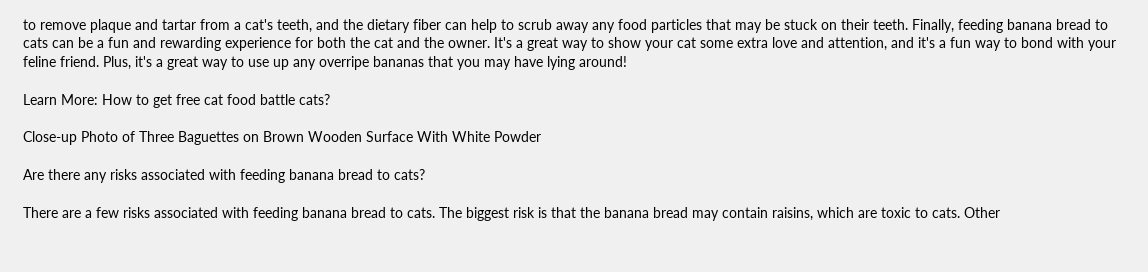to remove plaque and tartar from a cat's teeth, and the dietary fiber can help to scrub away any food particles that may be stuck on their teeth. Finally, feeding banana bread to cats can be a fun and rewarding experience for both the cat and the owner. It's a great way to show your cat some extra love and attention, and it's a fun way to bond with your feline friend. Plus, it's a great way to use up any overripe bananas that you may have lying around!

Learn More: How to get free cat food battle cats?

Close-up Photo of Three Baguettes on Brown Wooden Surface With White Powder

Are there any risks associated with feeding banana bread to cats?

There are a few risks associated with feeding banana bread to cats. The biggest risk is that the banana bread may contain raisins, which are toxic to cats. Other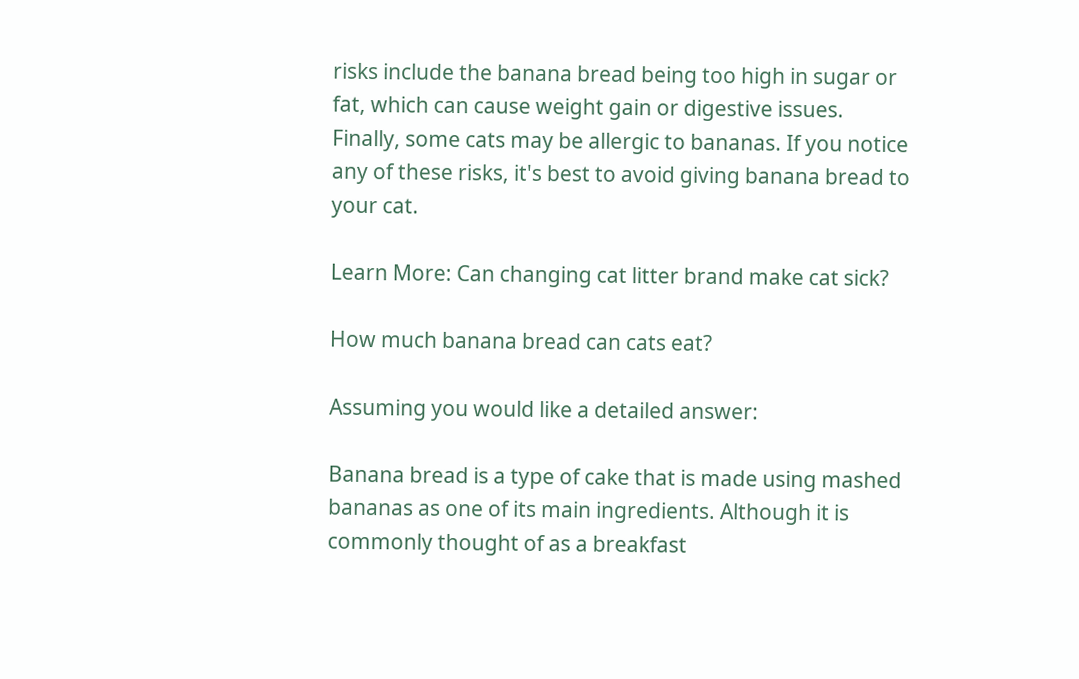risks include the banana bread being too high in sugar or fat, which can cause weight gain or digestive issues. Finally, some cats may be allergic to bananas. If you notice any of these risks, it's best to avoid giving banana bread to your cat.

Learn More: Can changing cat litter brand make cat sick?

How much banana bread can cats eat?

Assuming you would like a detailed answer:

Banana bread is a type of cake that is made using mashed bananas as one of its main ingredients. Although it is commonly thought of as a breakfast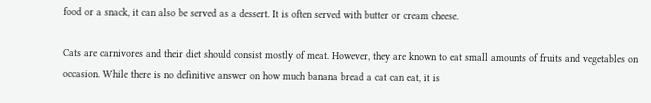food or a snack, it can also be served as a dessert. It is often served with butter or cream cheese.

Cats are carnivores and their diet should consist mostly of meat. However, they are known to eat small amounts of fruits and vegetables on occasion. While there is no definitive answer on how much banana bread a cat can eat, it is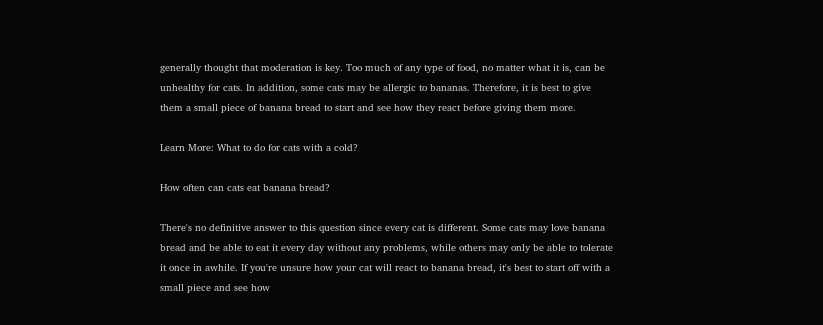generally thought that moderation is key. Too much of any type of food, no matter what it is, can be unhealthy for cats. In addition, some cats may be allergic to bananas. Therefore, it is best to give them a small piece of banana bread to start and see how they react before giving them more.

Learn More: What to do for cats with a cold?

How often can cats eat banana bread?

There's no definitive answer to this question since every cat is different. Some cats may love banana bread and be able to eat it every day without any problems, while others may only be able to tolerate it once in awhile. If you're unsure how your cat will react to banana bread, it's best to start off with a small piece and see how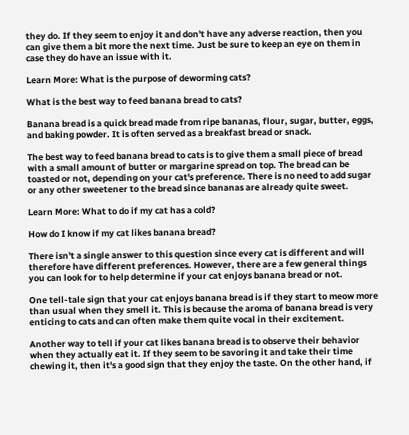they do. If they seem to enjoy it and don't have any adverse reaction, then you can give them a bit more the next time. Just be sure to keep an eye on them in case they do have an issue with it.

Learn More: What is the purpose of deworming cats?

What is the best way to feed banana bread to cats?

Banana bread is a quick bread made from ripe bananas, flour, sugar, butter, eggs, and baking powder. It is often served as a breakfast bread or snack.

The best way to feed banana bread to cats is to give them a small piece of bread with a small amount of butter or margarine spread on top. The bread can be toasted or not, depending on your cat's preference. There is no need to add sugar or any other sweetener to the bread since bananas are already quite sweet.

Learn More: What to do if my cat has a cold?

How do I know if my cat likes banana bread?

There isn't a single answer to this question since every cat is different and will therefore have different preferences. However, there are a few general things you can look for to help determine if your cat enjoys banana bread or not.

One tell-tale sign that your cat enjoys banana bread is if they start to meow more than usual when they smell it. This is because the aroma of banana bread is very enticing to cats and can often make them quite vocal in their excitement.

Another way to tell if your cat likes banana bread is to observe their behavior when they actually eat it. If they seem to be savoring it and take their time chewing it, then it's a good sign that they enjoy the taste. On the other hand, if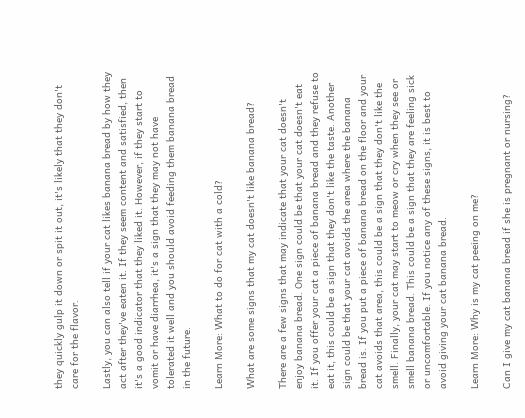they quickly gulp it down or spit it out, it's likely that they don't care for the flavor.

Lastly, you can also tell if your cat likes banana bread by how they act after they've eaten it. If they seem content and satisfied, then it's a good indicator that they liked it. However, if they start to vomit or have diarrhea, it's a sign that they may not have tolerated it well and you should avoid feeding them banana bread in the future.

Learn More: What to do for cat with a cold?

What are some signs that my cat doesn't like banana bread?

There are a few signs that may indicate that your cat doesn't enjoy banana bread. One sign could be that your cat doesn't eat it. If you offer your cat a piece of banana bread and they refuse to eat it, this could be a sign that they don't like the taste. Another sign could be that your cat avoids the area where the banana bread is. If you put a piece of banana bread on the floor and your cat avoids that area, this could be a sign that they don't like the smell. Finally, your cat may start to meow or cry when they see or smell banana bread. This could be a sign that they are feeling sick or uncomfortable. If you notice any of these signs, it is best to avoid giving your cat banana bread.

Learn More: Why is my cat peeing on me?

Can I give my cat banana bread if she is pregnant or nursing?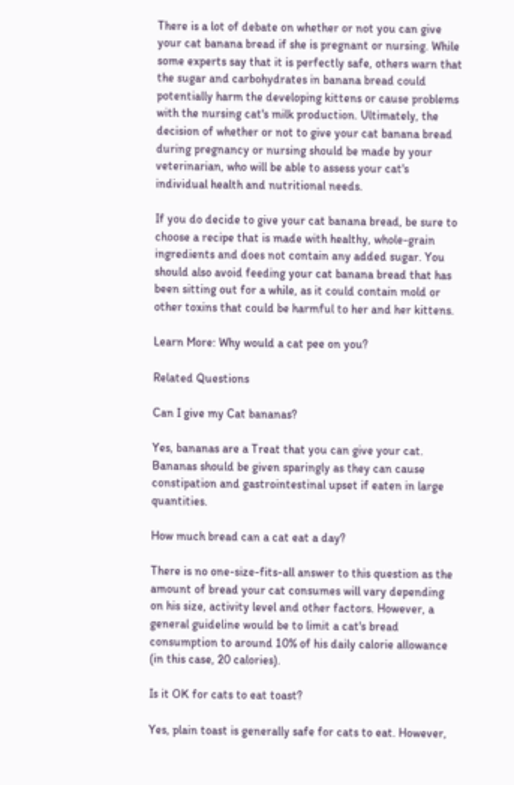There is a lot of debate on whether or not you can give your cat banana bread if she is pregnant or nursing. While some experts say that it is perfectly safe, others warn that the sugar and carbohydrates in banana bread could potentially harm the developing kittens or cause problems with the nursing cat's milk production. Ultimately, the decision of whether or not to give your cat banana bread during pregnancy or nursing should be made by your veterinarian, who will be able to assess your cat's individual health and nutritional needs.

If you do decide to give your cat banana bread, be sure to choose a recipe that is made with healthy, whole-grain ingredients and does not contain any added sugar. You should also avoid feeding your cat banana bread that has been sitting out for a while, as it could contain mold or other toxins that could be harmful to her and her kittens.

Learn More: Why would a cat pee on you?

Related Questions

Can I give my Cat bananas?

Yes, bananas are a Treat that you can give your cat. Bananas should be given sparingly as they can cause constipation and gastrointestinal upset if eaten in large quantities.

How much bread can a cat eat a day?

There is no one-size-fits-all answer to this question as the amount of bread your cat consumes will vary depending on his size, activity level and other factors. However, a general guideline would be to limit a cat's bread consumption to around 10% of his daily calorie allowance (in this case, 20 calories).

Is it OK for cats to eat toast?

Yes, plain toast is generally safe for cats to eat. However,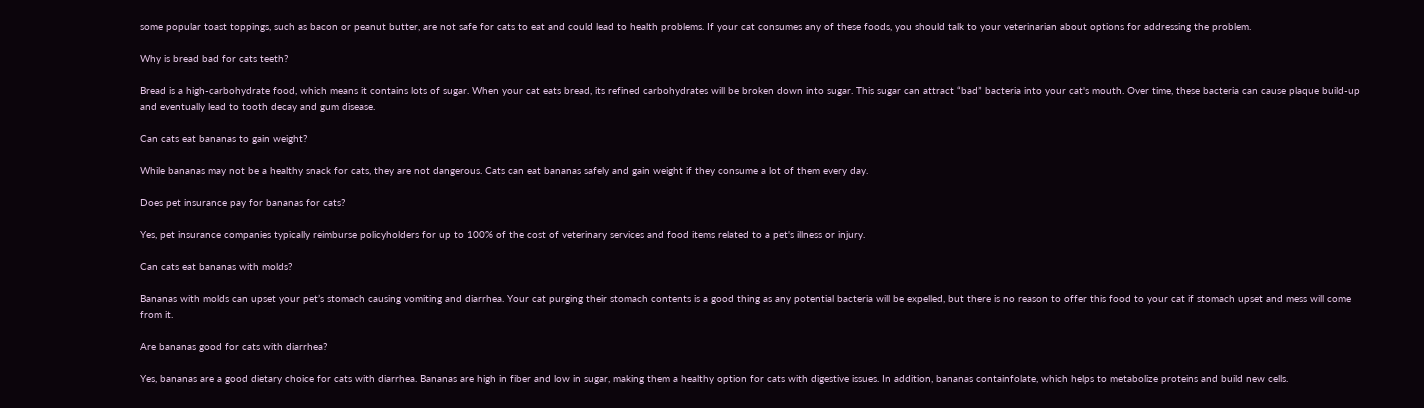some popular toast toppings, such as bacon or peanut butter, are not safe for cats to eat and could lead to health problems. If your cat consumes any of these foods, you should talk to your veterinarian about options for addressing the problem.

Why is bread bad for cats teeth?

Bread is a high-carbohydrate food, which means it contains lots of sugar. When your cat eats bread, its refined carbohydrates will be broken down into sugar. This sugar can attract “bad” bacteria into your cat's mouth. Over time, these bacteria can cause plaque build-up and eventually lead to tooth decay and gum disease.

Can cats eat bananas to gain weight?

While bananas may not be a healthy snack for cats, they are not dangerous. Cats can eat bananas safely and gain weight if they consume a lot of them every day.

Does pet insurance pay for bananas for cats?

Yes, pet insurance companies typically reimburse policyholders for up to 100% of the cost of veterinary services and food items related to a pet's illness or injury.

Can cats eat bananas with molds?

Bananas with molds can upset your pet’s stomach causing vomiting and diarrhea. Your cat purging their stomach contents is a good thing as any potential bacteria will be expelled, but there is no reason to offer this food to your cat if stomach upset and mess will come from it.

Are bananas good for cats with diarrhea?

Yes, bananas are a good dietary choice for cats with diarrhea. Bananas are high in fiber and low in sugar, making them a healthy option for cats with digestive issues. In addition, bananas containfolate, which helps to metabolize proteins and build new cells.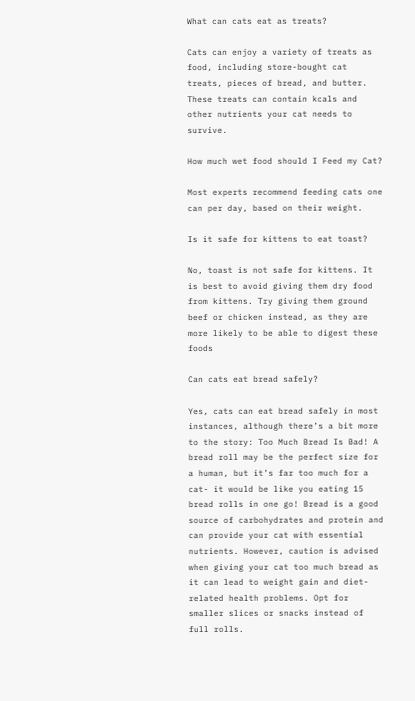What can cats eat as treats?

Cats can enjoy a variety of treats as food, including store-bought cat treats, pieces of bread, and butter. These treats can contain kcals and other nutrients your cat needs to survive.

How much wet food should I Feed my Cat?

Most experts recommend feeding cats one can per day, based on their weight.

Is it safe for kittens to eat toast?

No, toast is not safe for kittens. It is best to avoid giving them dry food from kittens. Try giving them ground beef or chicken instead, as they are more likely to be able to digest these foods

Can cats eat bread safely?

Yes, cats can eat bread safely in most instances, although there’s a bit more to the story: Too Much Bread Is Bad! A bread roll may be the perfect size for a human, but it’s far too much for a cat- it would be like you eating 15 bread rolls in one go! Bread is a good source of carbohydrates and protein and can provide your cat with essential nutrients. However, caution is advised when giving your cat too much bread as it can lead to weight gain and diet-related health problems. Opt for smaller slices or snacks instead of full rolls.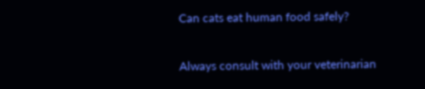Can cats eat human food safely?

Always consult with your veterinarian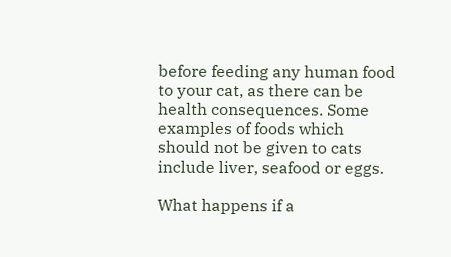before feeding any human food to your cat, as there can be health consequences. Some examples of foods which should not be given to cats include liver, seafood or eggs.

What happens if a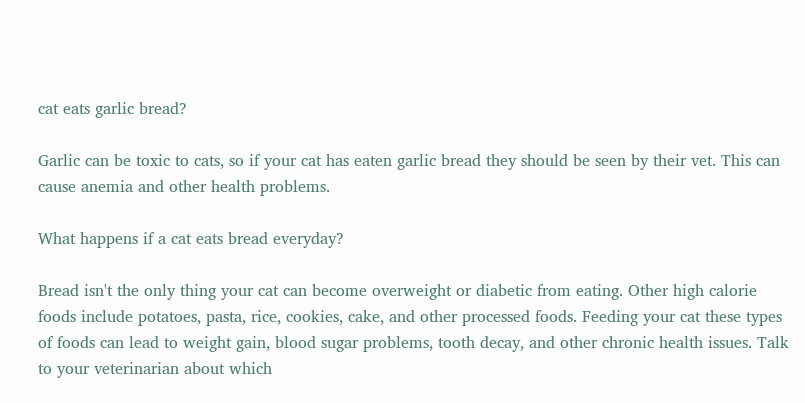cat eats garlic bread?

Garlic can be toxic to cats, so if your cat has eaten garlic bread they should be seen by their vet. This can cause anemia and other health problems.

What happens if a cat eats bread everyday?

Bread isn't the only thing your cat can become overweight or diabetic from eating. Other high calorie foods include potatoes, pasta, rice, cookies, cake, and other processed foods. Feeding your cat these types of foods can lead to weight gain, blood sugar problems, tooth decay, and other chronic health issues. Talk to your veterinarian about which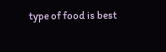type of food is best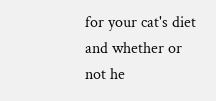for your cat's diet and whether or not he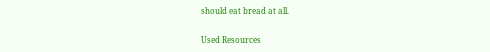should eat bread at all.

Used Resources